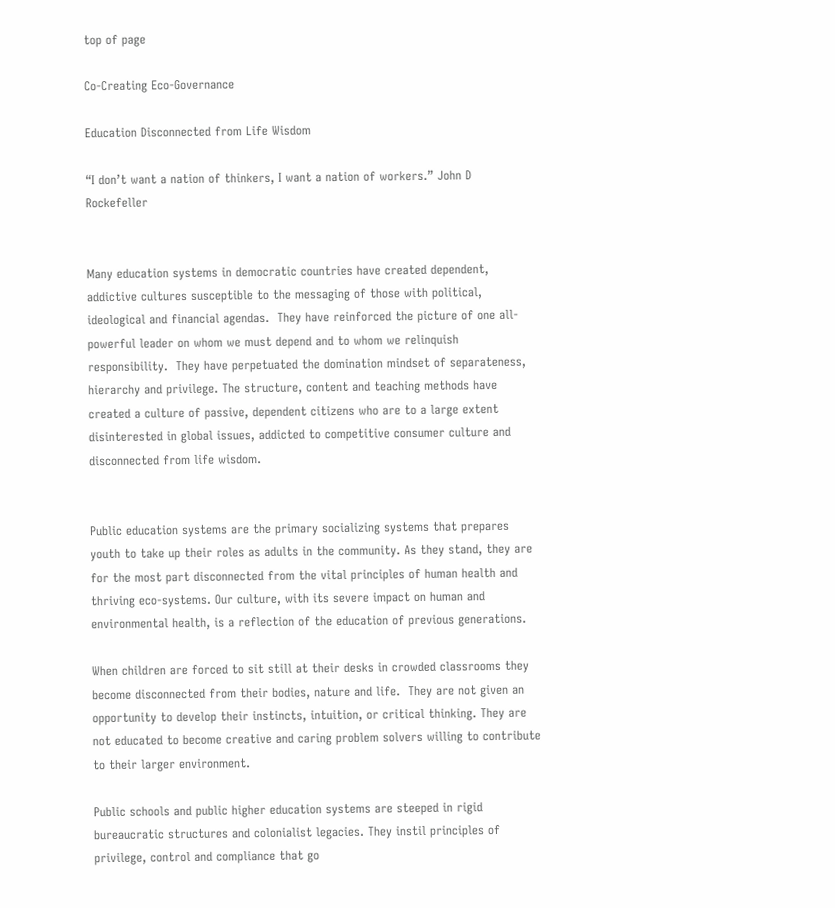top of page

Co-Creating Eco-Governance

Education Disconnected from Life Wisdom

“I don’t want a nation of thinkers, I want a nation of workers.” John D Rockefeller


Many education systems in democratic countries have created dependent, addictive cultures susceptible to the messaging of those with political, ideological and financial agendas.  They have reinforced the picture of one all-powerful leader on whom we must depend and to whom we relinquish responsibility.  They have perpetuated the domination mindset of separateness, hierarchy and privilege. The structure, content and teaching methods have created a culture of passive, dependent citizens who are to a large extent disinterested in global issues, addicted to competitive consumer culture and disconnected from life wisdom.


Public education systems are the primary socializing systems that prepares youth to take up their roles as adults in the community. As they stand, they are for the most part disconnected from the vital principles of human health and thriving eco-systems. Our culture, with its severe impact on human and environmental health, is a reflection of the education of previous generations.

When children are forced to sit still at their desks in crowded classrooms they become disconnected from their bodies, nature and life.  They are not given an opportunity to develop their instincts, intuition, or critical thinking. They are not educated to become creative and caring problem solvers willing to contribute to their larger environment.

Public schools and public higher education systems are steeped in rigid bureaucratic structures and colonialist legacies. They instil principles of privilege, control and compliance that go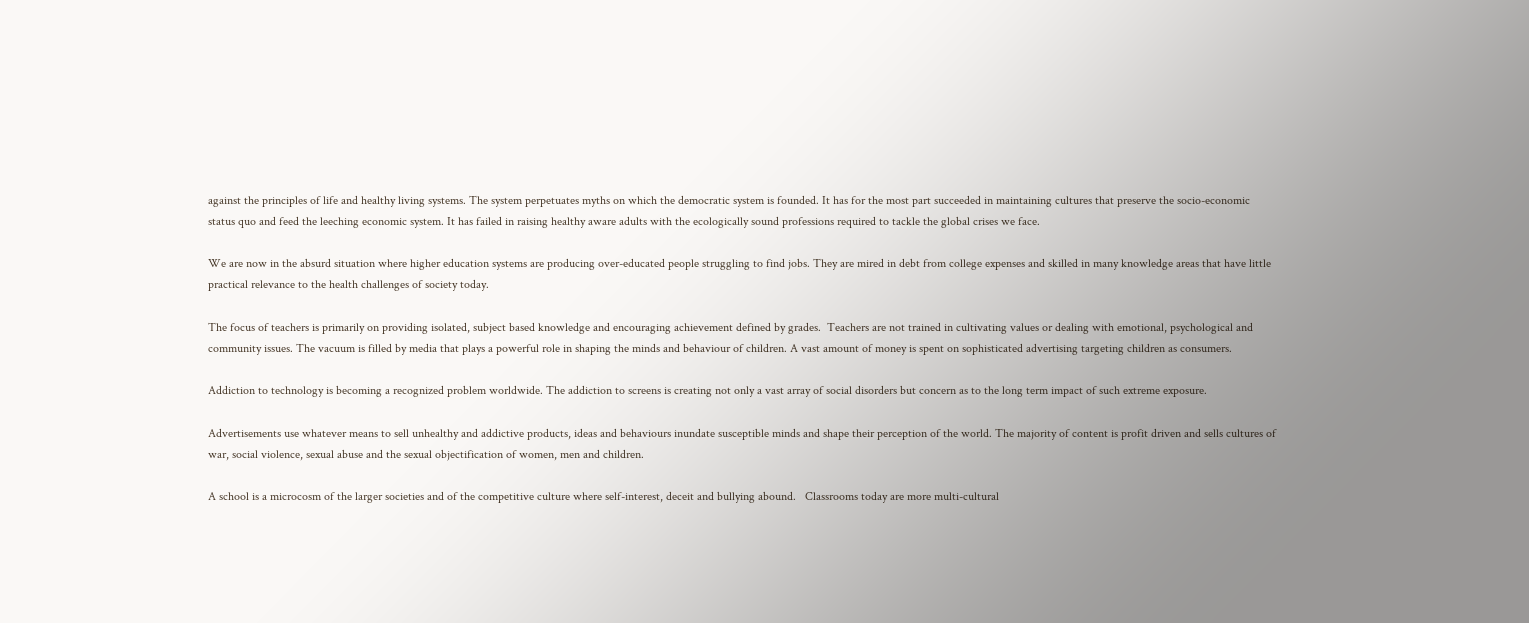against the principles of life and healthy living systems. The system perpetuates myths on which the democratic system is founded. It has for the most part succeeded in maintaining cultures that preserve the socio-economic status quo and feed the leeching economic system. It has failed in raising healthy aware adults with the ecologically sound professions required to tackle the global crises we face.

We are now in the absurd situation where higher education systems are producing over-educated people struggling to find jobs. They are mired in debt from college expenses and skilled in many knowledge areas that have little practical relevance to the health challenges of society today.

The focus of teachers is primarily on providing isolated, subject based knowledge and encouraging achievement defined by grades.  Teachers are not trained in cultivating values or dealing with emotional, psychological and community issues. The vacuum is filled by media that plays a powerful role in shaping the minds and behaviour of children. A vast amount of money is spent on sophisticated advertising targeting children as consumers.

Addiction to technology is becoming a recognized problem worldwide. The addiction to screens is creating not only a vast array of social disorders but concern as to the long term impact of such extreme exposure.

Advertisements use whatever means to sell unhealthy and addictive products, ideas and behaviours inundate susceptible minds and shape their perception of the world. The majority of content is profit driven and sells cultures of war, social violence, sexual abuse and the sexual objectification of women, men and children.

A school is a microcosm of the larger societies and of the competitive culture where self-interest, deceit and bullying abound.   Classrooms today are more multi-cultural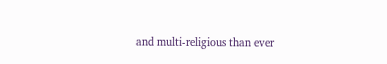and multi-religious than ever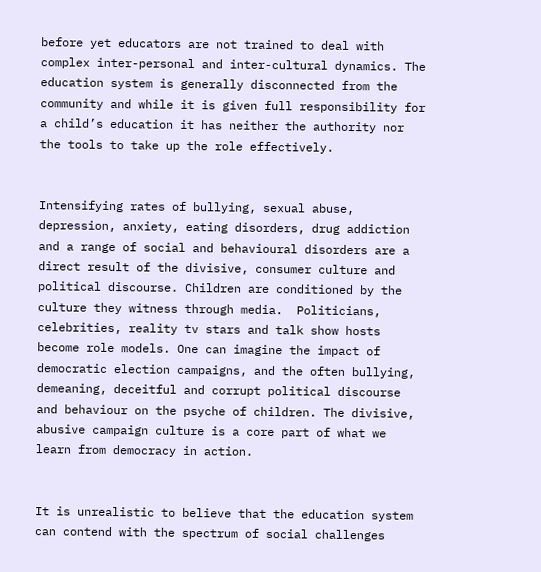before yet educators are not trained to deal with complex inter-personal and inter-cultural dynamics. The education system is generally disconnected from the community and while it is given full responsibility for a child’s education it has neither the authority nor the tools to take up the role effectively.


Intensifying rates of bullying, sexual abuse, depression, anxiety, eating disorders, drug addiction and a range of social and behavioural disorders are a direct result of the divisive, consumer culture and political discourse. Children are conditioned by the culture they witness through media.  Politicians, celebrities, reality tv stars and talk show hosts become role models. One can imagine the impact of democratic election campaigns, and the often bullying, demeaning, deceitful and corrupt political discourse and behaviour on the psyche of children. The divisive, abusive campaign culture is a core part of what we learn from democracy in action.


It is unrealistic to believe that the education system can contend with the spectrum of social challenges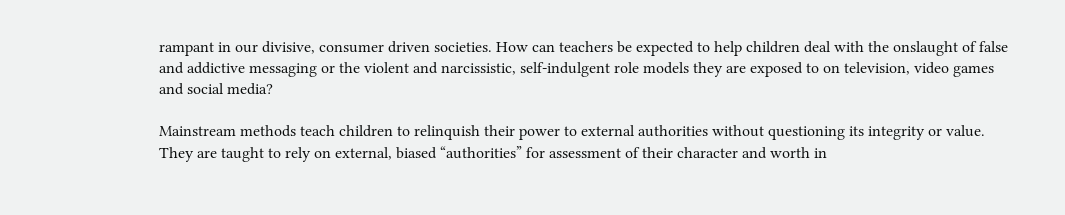rampant in our divisive, consumer driven societies. How can teachers be expected to help children deal with the onslaught of false and addictive messaging or the violent and narcissistic, self-indulgent role models they are exposed to on television, video games and social media?

Mainstream methods teach children to relinquish their power to external authorities without questioning its integrity or value. They are taught to rely on external, biased “authorities” for assessment of their character and worth in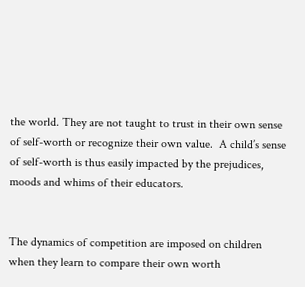the world. They are not taught to trust in their own sense of self-worth or recognize their own value.  A child’s sense of self-worth is thus easily impacted by the prejudices, moods and whims of their educators.


The dynamics of competition are imposed on children when they learn to compare their own worth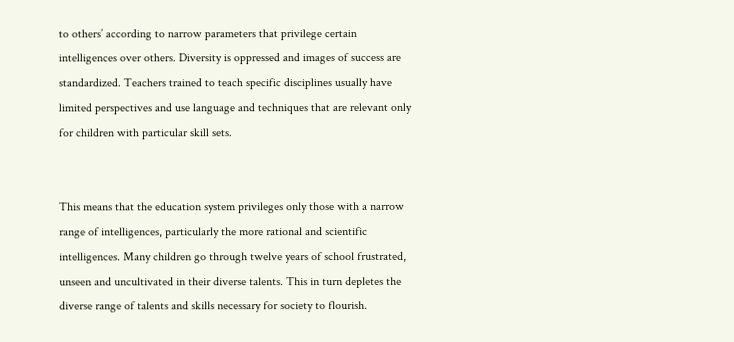to others’ according to narrow parameters that privilege certain intelligences over others. Diversity is oppressed and images of success are standardized. Teachers trained to teach specific disciplines usually have limited perspectives and use language and techniques that are relevant only for children with particular skill sets.


This means that the education system privileges only those with a narrow range of intelligences, particularly the more rational and scientific intelligences. Many children go through twelve years of school frustrated, unseen and uncultivated in their diverse talents. This in turn depletes the diverse range of talents and skills necessary for society to flourish.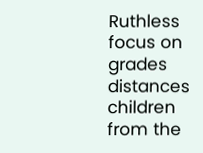Ruthless focus on grades distances children from the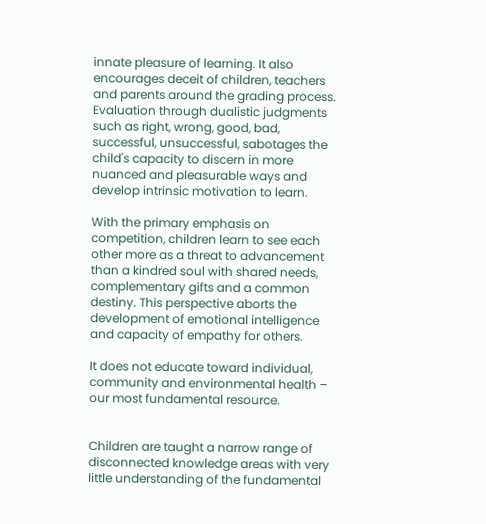innate pleasure of learning. It also encourages deceit of children, teachers and parents around the grading process. Evaluation through dualistic judgments such as right, wrong, good, bad, successful, unsuccessful, sabotages the child's capacity to discern in more nuanced and pleasurable ways and develop intrinsic motivation to learn.

With the primary emphasis on competition, children learn to see each other more as a threat to advancement than a kindred soul with shared needs, complementary gifts and a common destiny. This perspective aborts the development of emotional intelligence and capacity of empathy for others.

It does not educate toward individual, community and environmental health – our most fundamental resource.


Children are taught a narrow range of disconnected knowledge areas with very little understanding of the fundamental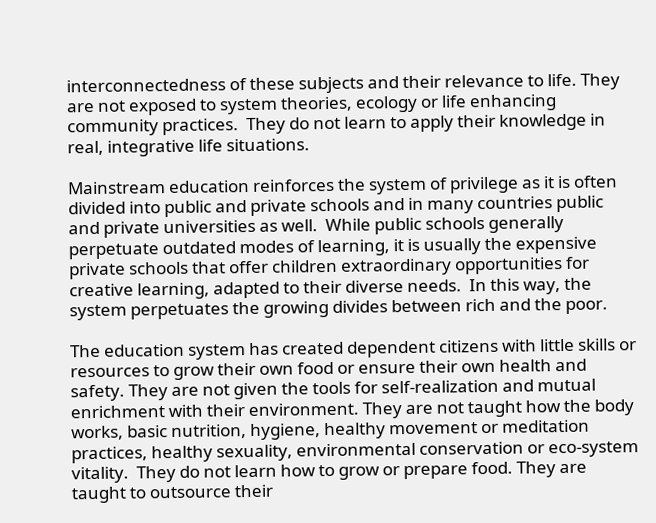interconnectedness of these subjects and their relevance to life. They are not exposed to system theories, ecology or life enhancing community practices.  They do not learn to apply their knowledge in real, integrative life situations.

Mainstream education reinforces the system of privilege as it is often divided into public and private schools and in many countries public and private universities as well.  While public schools generally perpetuate outdated modes of learning, it is usually the expensive private schools that offer children extraordinary opportunities for creative learning, adapted to their diverse needs.  In this way, the system perpetuates the growing divides between rich and the poor.

The education system has created dependent citizens with little skills or resources to grow their own food or ensure their own health and safety. They are not given the tools for self-realization and mutual enrichment with their environment. They are not taught how the body works, basic nutrition, hygiene, healthy movement or meditation practices, healthy sexuality, environmental conservation or eco-system vitality.  They do not learn how to grow or prepare food. They are taught to outsource their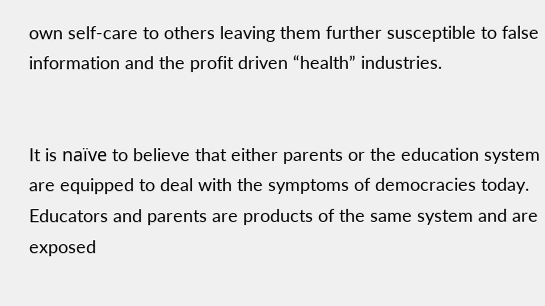own self-care to others leaving them further susceptible to false information and the profit driven “health” industries.


It is naïve to believe that either parents or the education system are equipped to deal with the symptoms of democracies today. Educators and parents are products of the same system and are exposed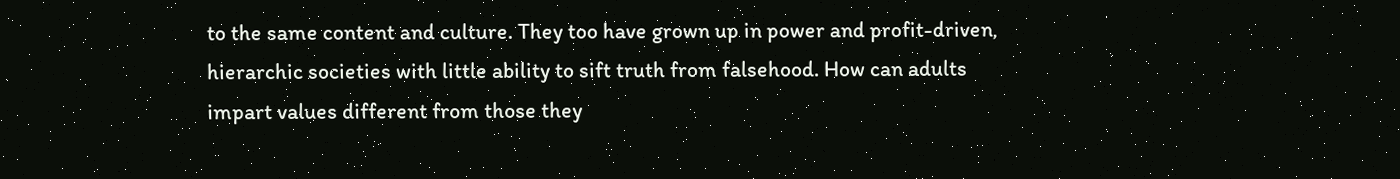to the same content and culture. They too have grown up in power and profit-driven, hierarchic societies with little ability to sift truth from falsehood. How can adults impart values different from those they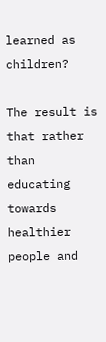learned as children?

The result is that rather than educating towards healthier people and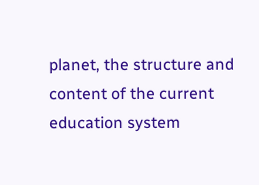planet, the structure and content of the current education system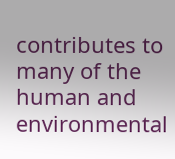contributes to many of the human and environmental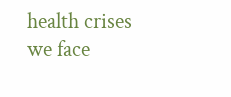health crises we face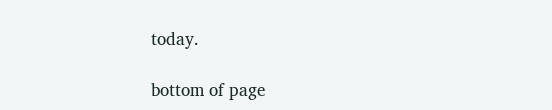today.

bottom of page